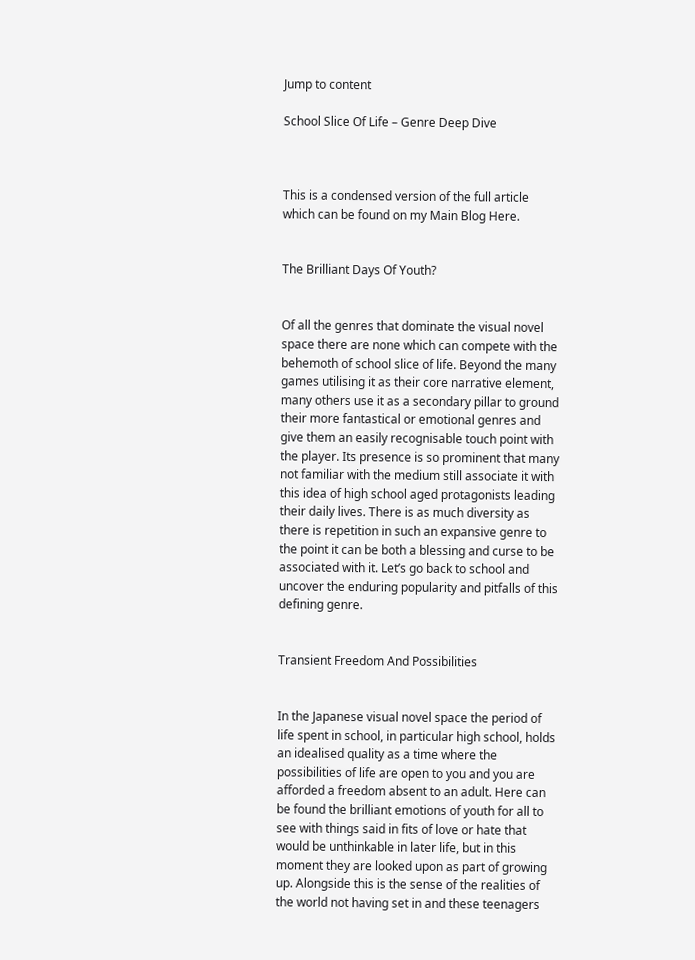Jump to content

School Slice Of Life – Genre Deep Dive



This is a condensed version of the full article which can be found on my Main Blog Here.


The Brilliant Days Of Youth?


Of all the genres that dominate the visual novel space there are none which can compete with the behemoth of school slice of life. Beyond the many games utilising it as their core narrative element, many others use it as a secondary pillar to ground their more fantastical or emotional genres and give them an easily recognisable touch point with the player. Its presence is so prominent that many not familiar with the medium still associate it with this idea of high school aged protagonists leading their daily lives. There is as much diversity as there is repetition in such an expansive genre to the point it can be both a blessing and curse to be associated with it. Let’s go back to school and uncover the enduring popularity and pitfalls of this defining genre.


Transient Freedom And Possibilities


In the Japanese visual novel space the period of life spent in school, in particular high school, holds an idealised quality as a time where the possibilities of life are open to you and you are afforded a freedom absent to an adult. Here can be found the brilliant emotions of youth for all to see with things said in fits of love or hate that would be unthinkable in later life, but in this moment they are looked upon as part of growing up. Alongside this is the sense of the realities of the world not having set in and these teenagers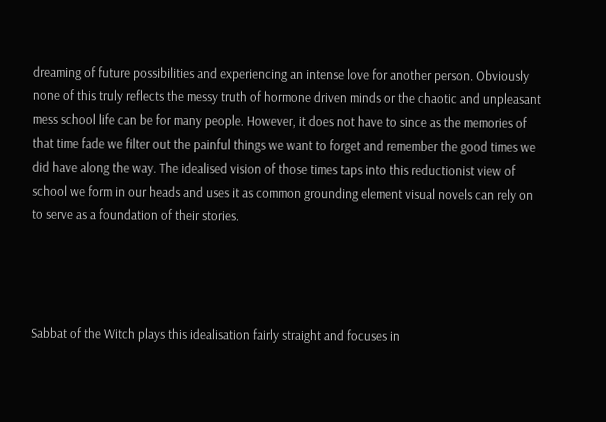dreaming of future possibilities and experiencing an intense love for another person. Obviously none of this truly reflects the messy truth of hormone driven minds or the chaotic and unpleasant mess school life can be for many people. However, it does not have to since as the memories of that time fade we filter out the painful things we want to forget and remember the good times we did have along the way. The idealised vision of those times taps into this reductionist view of school we form in our heads and uses it as common grounding element visual novels can rely on to serve as a foundation of their stories.




Sabbat of the Witch plays this idealisation fairly straight and focuses in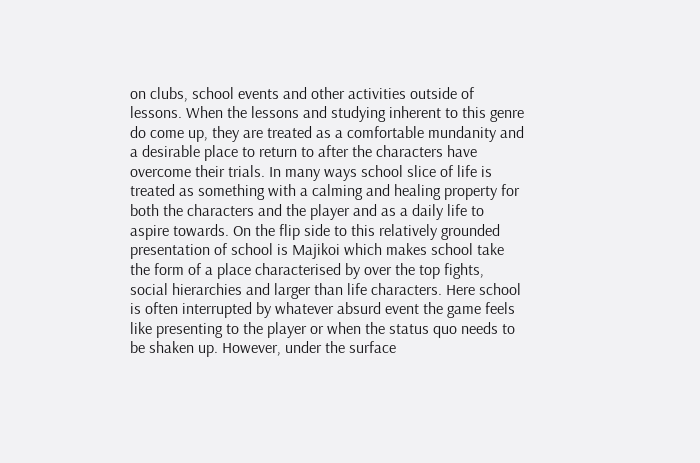on clubs, school events and other activities outside of lessons. When the lessons and studying inherent to this genre do come up, they are treated as a comfortable mundanity and a desirable place to return to after the characters have overcome their trials. In many ways school slice of life is treated as something with a calming and healing property for both the characters and the player and as a daily life to aspire towards. On the flip side to this relatively grounded presentation of school is Majikoi which makes school take the form of a place characterised by over the top fights, social hierarchies and larger than life characters. Here school is often interrupted by whatever absurd event the game feels like presenting to the player or when the status quo needs to be shaken up. However, under the surface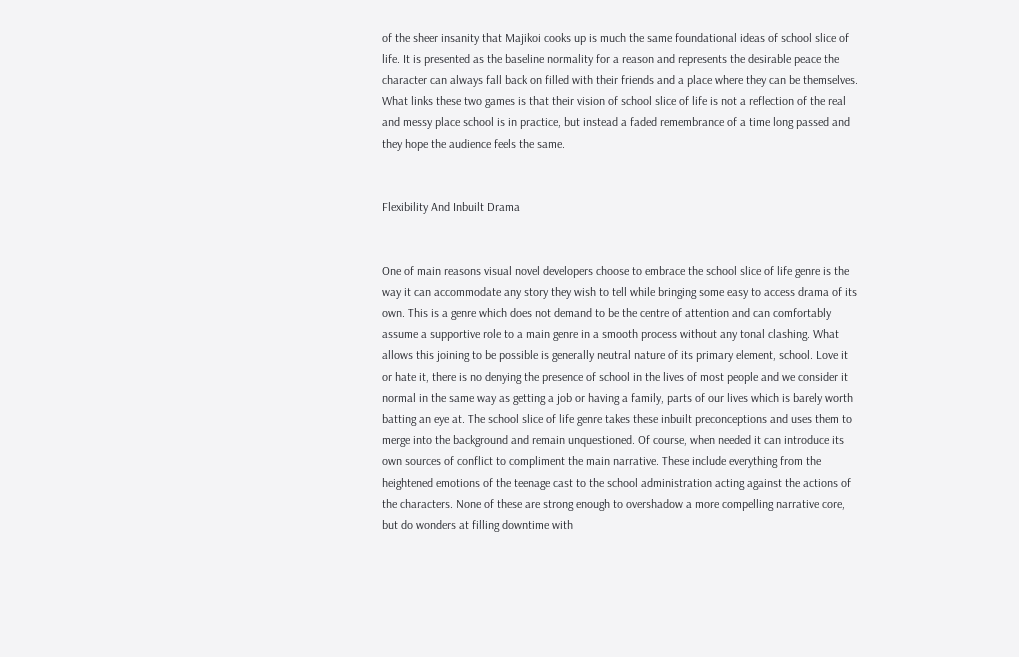of the sheer insanity that Majikoi cooks up is much the same foundational ideas of school slice of life. It is presented as the baseline normality for a reason and represents the desirable peace the character can always fall back on filled with their friends and a place where they can be themselves. What links these two games is that their vision of school slice of life is not a reflection of the real and messy place school is in practice, but instead a faded remembrance of a time long passed and they hope the audience feels the same.


Flexibility And Inbuilt Drama


One of main reasons visual novel developers choose to embrace the school slice of life genre is the way it can accommodate any story they wish to tell while bringing some easy to access drama of its own. This is a genre which does not demand to be the centre of attention and can comfortably assume a supportive role to a main genre in a smooth process without any tonal clashing. What allows this joining to be possible is generally neutral nature of its primary element, school. Love it or hate it, there is no denying the presence of school in the lives of most people and we consider it normal in the same way as getting a job or having a family, parts of our lives which is barely worth batting an eye at. The school slice of life genre takes these inbuilt preconceptions and uses them to merge into the background and remain unquestioned. Of course, when needed it can introduce its own sources of conflict to compliment the main narrative. These include everything from the heightened emotions of the teenage cast to the school administration acting against the actions of the characters. None of these are strong enough to overshadow a more compelling narrative core, but do wonders at filling downtime with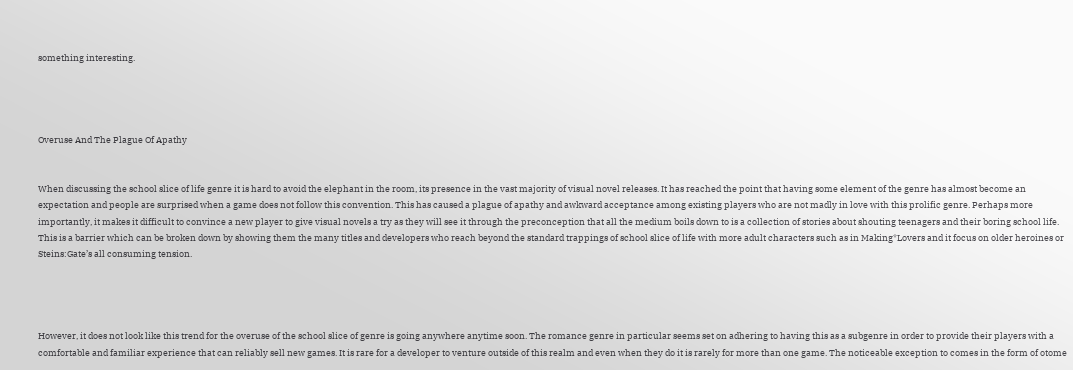something interesting.




Overuse And The Plague Of Apathy


When discussing the school slice of life genre it is hard to avoid the elephant in the room, its presence in the vast majority of visual novel releases. It has reached the point that having some element of the genre has almost become an expectation and people are surprised when a game does not follow this convention. This has caused a plague of apathy and awkward acceptance among existing players who are not madly in love with this prolific genre. Perhaps more importantly, it makes it difficult to convince a new player to give visual novels a try as they will see it through the preconception that all the medium boils down to is a collection of stories about shouting teenagers and their boring school life. This is a barrier which can be broken down by showing them the many titles and developers who reach beyond the standard trappings of school slice of life with more adult characters such as in Making*Lovers and it focus on older heroines or Steins:Gate’s all consuming tension.




However, it does not look like this trend for the overuse of the school slice of genre is going anywhere anytime soon. The romance genre in particular seems set on adhering to having this as a subgenre in order to provide their players with a comfortable and familiar experience that can reliably sell new games. It is rare for a developer to venture outside of this realm and even when they do it is rarely for more than one game. The noticeable exception to comes in the form of otome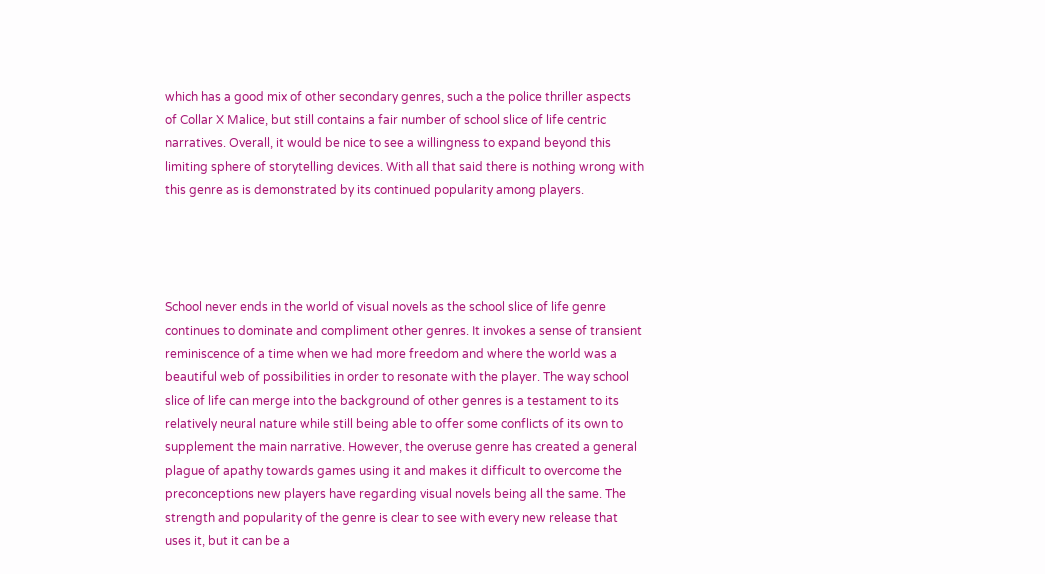which has a good mix of other secondary genres, such a the police thriller aspects of Collar X Malice, but still contains a fair number of school slice of life centric narratives. Overall, it would be nice to see a willingness to expand beyond this limiting sphere of storytelling devices. With all that said there is nothing wrong with this genre as is demonstrated by its continued popularity among players.




School never ends in the world of visual novels as the school slice of life genre continues to dominate and compliment other genres. It invokes a sense of transient reminiscence of a time when we had more freedom and where the world was a beautiful web of possibilities in order to resonate with the player. The way school slice of life can merge into the background of other genres is a testament to its relatively neural nature while still being able to offer some conflicts of its own to supplement the main narrative. However, the overuse genre has created a general plague of apathy towards games using it and makes it difficult to overcome the preconceptions new players have regarding visual novels being all the same. The strength and popularity of the genre is clear to see with every new release that uses it, but it can be a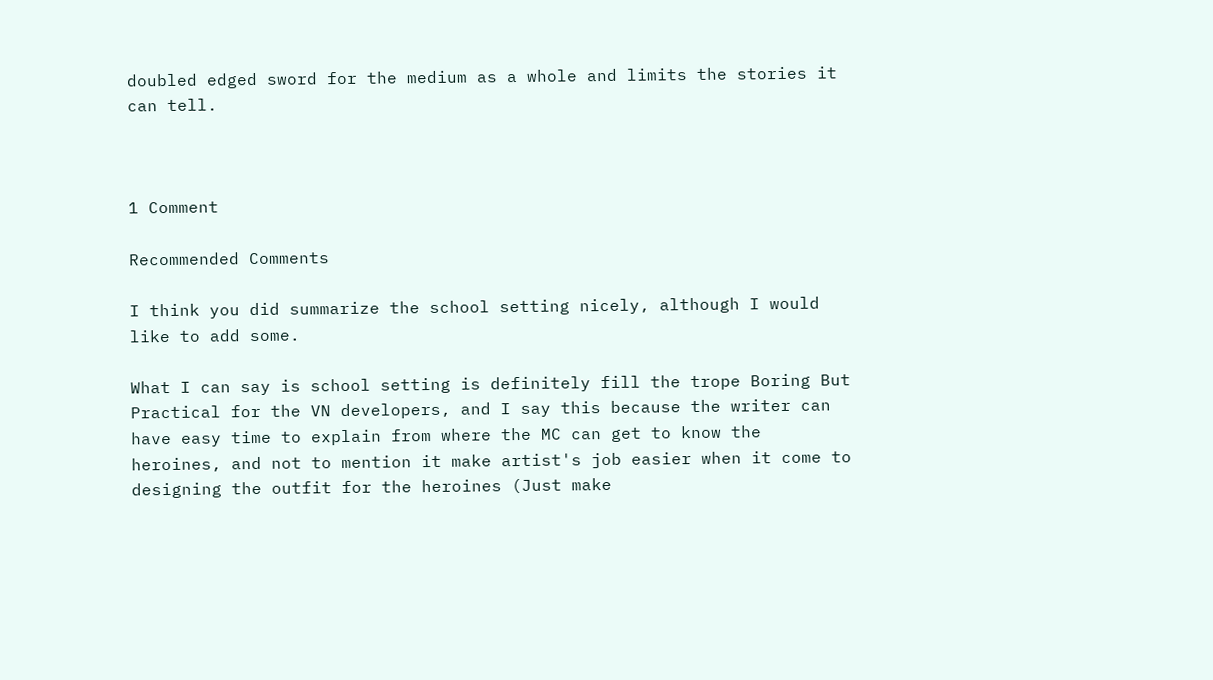doubled edged sword for the medium as a whole and limits the stories it can tell.



1 Comment

Recommended Comments

I think you did summarize the school setting nicely, although I would like to add some.

What I can say is school setting is definitely fill the trope Boring But Practical for the VN developers, and I say this because the writer can have easy time to explain from where the MC can get to know the heroines, and not to mention it make artist's job easier when it come to designing the outfit for the heroines (Just make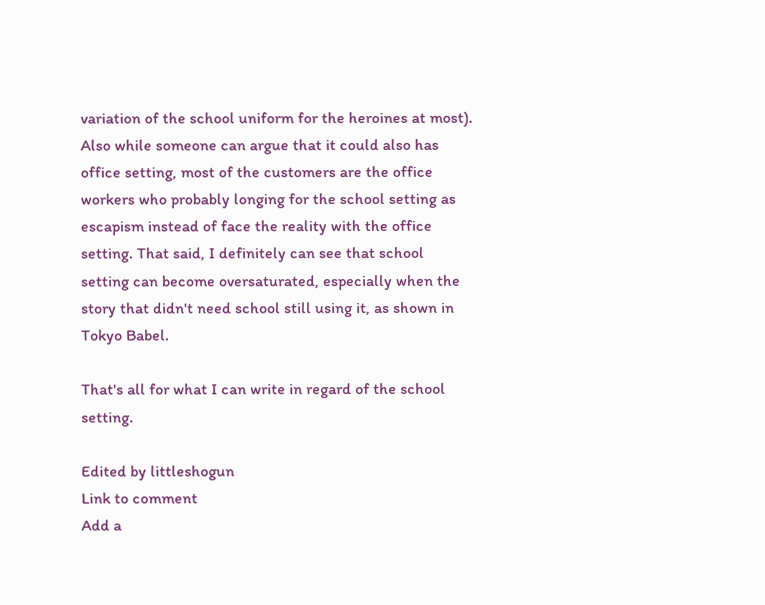variation of the school uniform for the heroines at most). Also while someone can argue that it could also has office setting, most of the customers are the office workers who probably longing for the school setting as escapism instead of face the reality with the office setting. That said, I definitely can see that school setting can become oversaturated, especially when the story that didn't need school still using it, as shown in Tokyo Babel.

That's all for what I can write in regard of the school setting.

Edited by littleshogun
Link to comment
Add a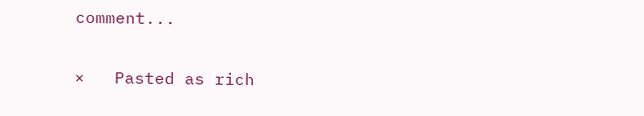comment...

×   Pasted as rich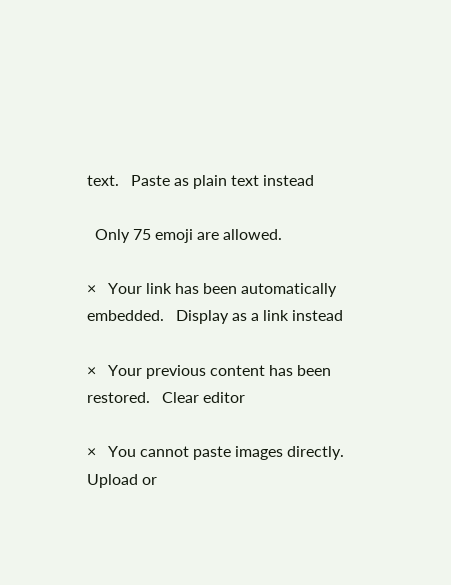text.   Paste as plain text instead

  Only 75 emoji are allowed.

×   Your link has been automatically embedded.   Display as a link instead

×   Your previous content has been restored.   Clear editor

×   You cannot paste images directly. Upload or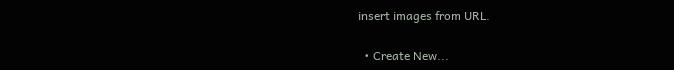insert images from URL.

  • Create New...